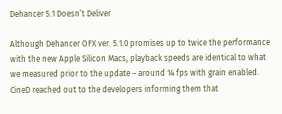Dehancer 5.1 Doesn’t Deliver

Although Dehancer OFX ver. 5.1.0 promises up to twice the performance with the new Apple Silicon Macs, playback speeds are identical to what we measured prior to the update – around 14 fps with grain enabled. CineD reached out to the developers informing them that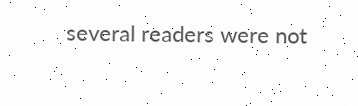several readers were not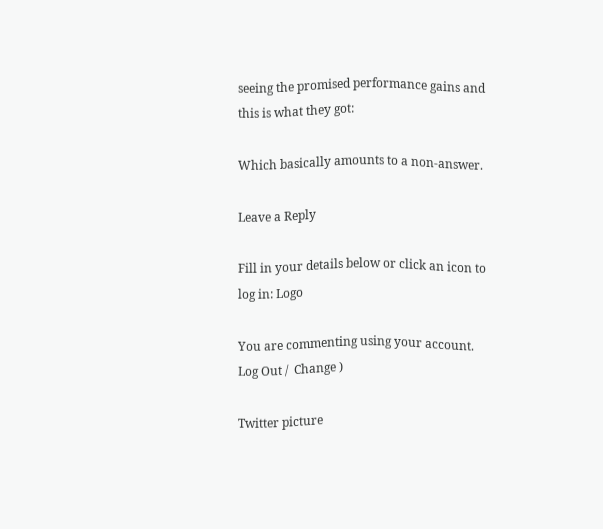seeing the promised performance gains and this is what they got:

Which basically amounts to a non-answer.

Leave a Reply

Fill in your details below or click an icon to log in: Logo

You are commenting using your account. Log Out /  Change )

Twitter picture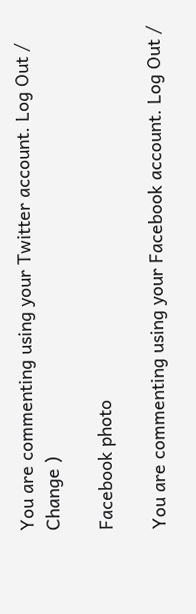You are commenting using your Twitter account. Log Out /  Change )

Facebook photo

You are commenting using your Facebook account. Log Out /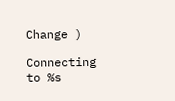Change )

Connecting to %s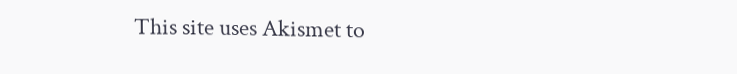This site uses Akismet to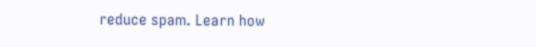reduce spam. Learn how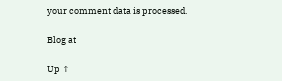your comment data is processed.

Blog at

Up ↑